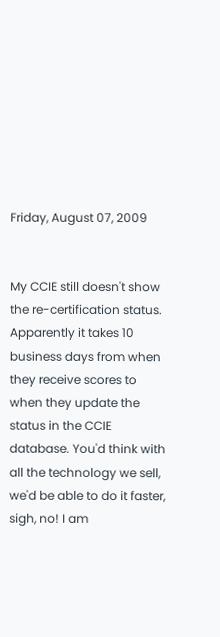Friday, August 07, 2009


My CCIE still doesn't show the re-certification status. Apparently it takes 10 business days from when they receive scores to when they update the status in the CCIE database. You'd think with all the technology we sell, we'd be able to do it faster, sigh, no! I am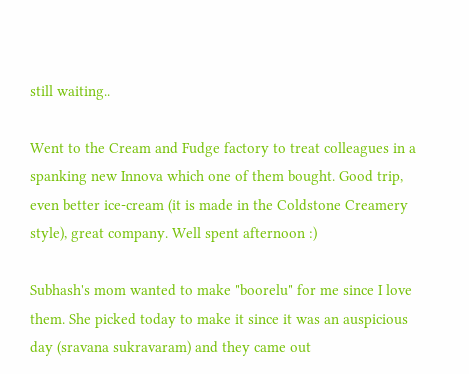still waiting..

Went to the Cream and Fudge factory to treat colleagues in a spanking new Innova which one of them bought. Good trip, even better ice-cream (it is made in the Coldstone Creamery style), great company. Well spent afternoon :)

Subhash's mom wanted to make "boorelu" for me since I love them. She picked today to make it since it was an auspicious day (sravana sukravaram) and they came out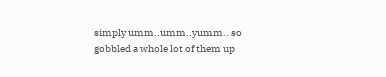simply umm..umm..yumm.. so gobbled a whole lot of them up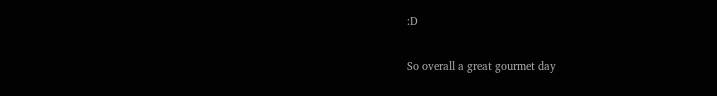:D

So overall a great gourmet day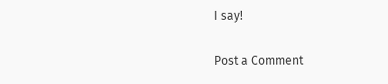I say!


Post a Comment